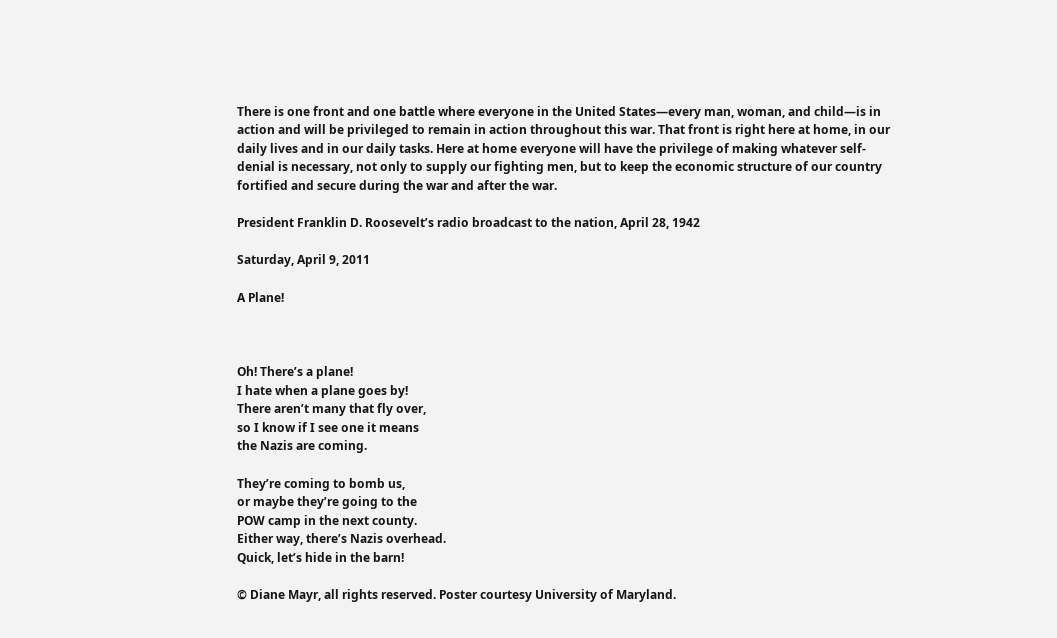There is one front and one battle where everyone in the United States—every man, woman, and child—is in action and will be privileged to remain in action throughout this war. That front is right here at home, in our daily lives and in our daily tasks. Here at home everyone will have the privilege of making whatever self-denial is necessary, not only to supply our fighting men, but to keep the economic structure of our country fortified and secure during the war and after the war.

President Franklin D. Roosevelt’s radio broadcast to the nation, April 28, 1942

Saturday, April 9, 2011

A Plane!



Oh! There’s a plane!
I hate when a plane goes by!
There aren’t many that fly over,
so I know if I see one it means
the Nazis are coming.

They’re coming to bomb us,
or maybe they’re going to the
POW camp in the next county.
Either way, there’s Nazis overhead.
Quick, let’s hide in the barn!

© Diane Mayr, all rights reserved. Poster courtesy University of Maryland.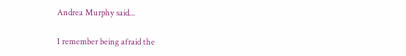Andrea Murphy said...

I remember being afraid the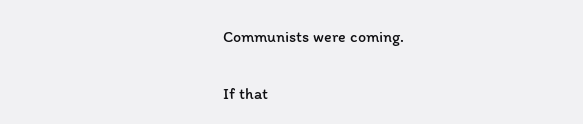Communists were coming.

If that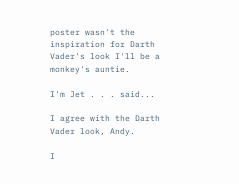poster wasn't the inspiration for Darth Vader's look I'll be a monkey's auntie.

I'm Jet . . . said...

I agree with the Darth Vader look, Andy.

I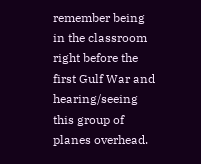remember being in the classroom right before the first Gulf War and hearing/seeing this group of planes overhead.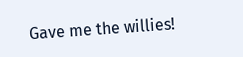Gave me the willies!